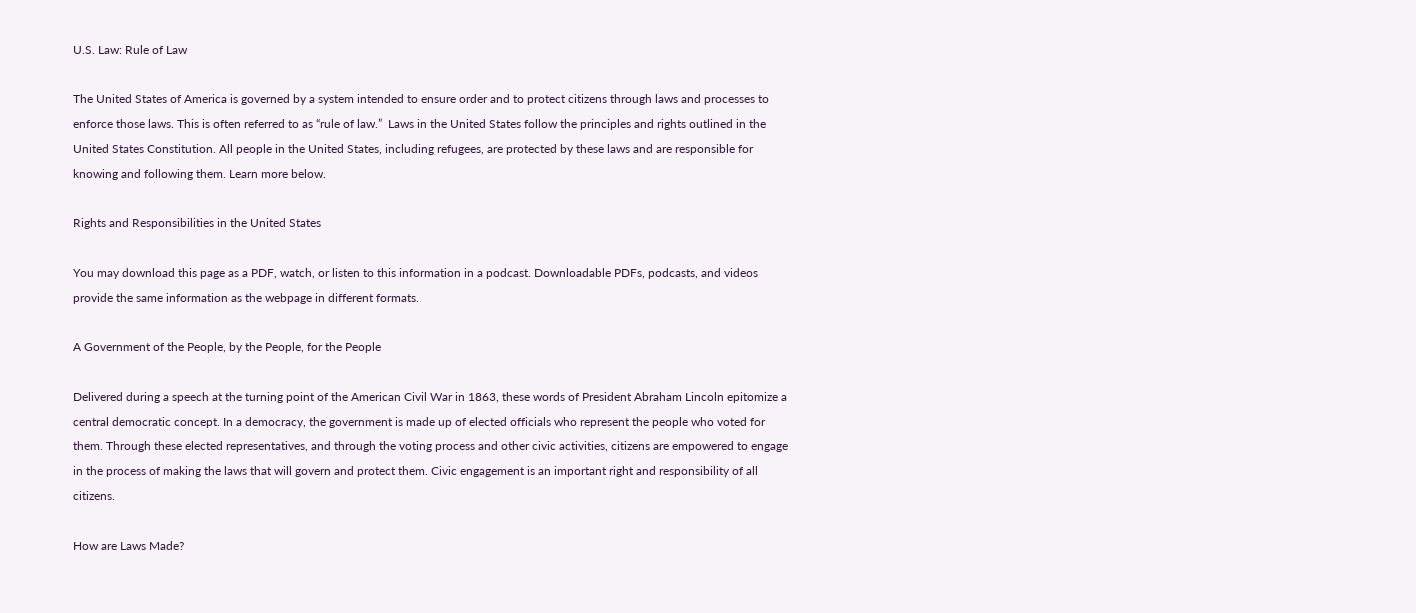U.S. Law: Rule of Law

The United States of America is governed by a system intended to ensure order and to protect citizens through laws and processes to enforce those laws. This is often referred to as “rule of law.”  Laws in the United States follow the principles and rights outlined in the United States Constitution. All people in the United States, including refugees, are protected by these laws and are responsible for knowing and following them. Learn more below.

Rights and Responsibilities in the United States

You may download this page as a PDF, watch, or listen to this information in a podcast. Downloadable PDFs, podcasts, and videos provide the same information as the webpage in different formats.

A Government of the People, by the People, for the People

Delivered during a speech at the turning point of the American Civil War in 1863, these words of President Abraham Lincoln epitomize a central democratic concept. In a democracy, the government is made up of elected officials who represent the people who voted for them. Through these elected representatives, and through the voting process and other civic activities, citizens are empowered to engage in the process of making the laws that will govern and protect them. Civic engagement is an important right and responsibility of all citizens.

How are Laws Made?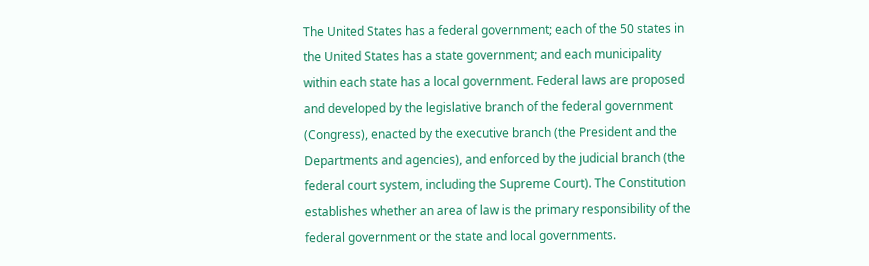The United States has a federal government; each of the 50 states in the United States has a state government; and each municipality within each state has a local government. Federal laws are proposed and developed by the legislative branch of the federal government (Congress), enacted by the executive branch (the President and the Departments and agencies), and enforced by the judicial branch (the federal court system, including the Supreme Court). The Constitution establishes whether an area of law is the primary responsibility of the federal government or the state and local governments.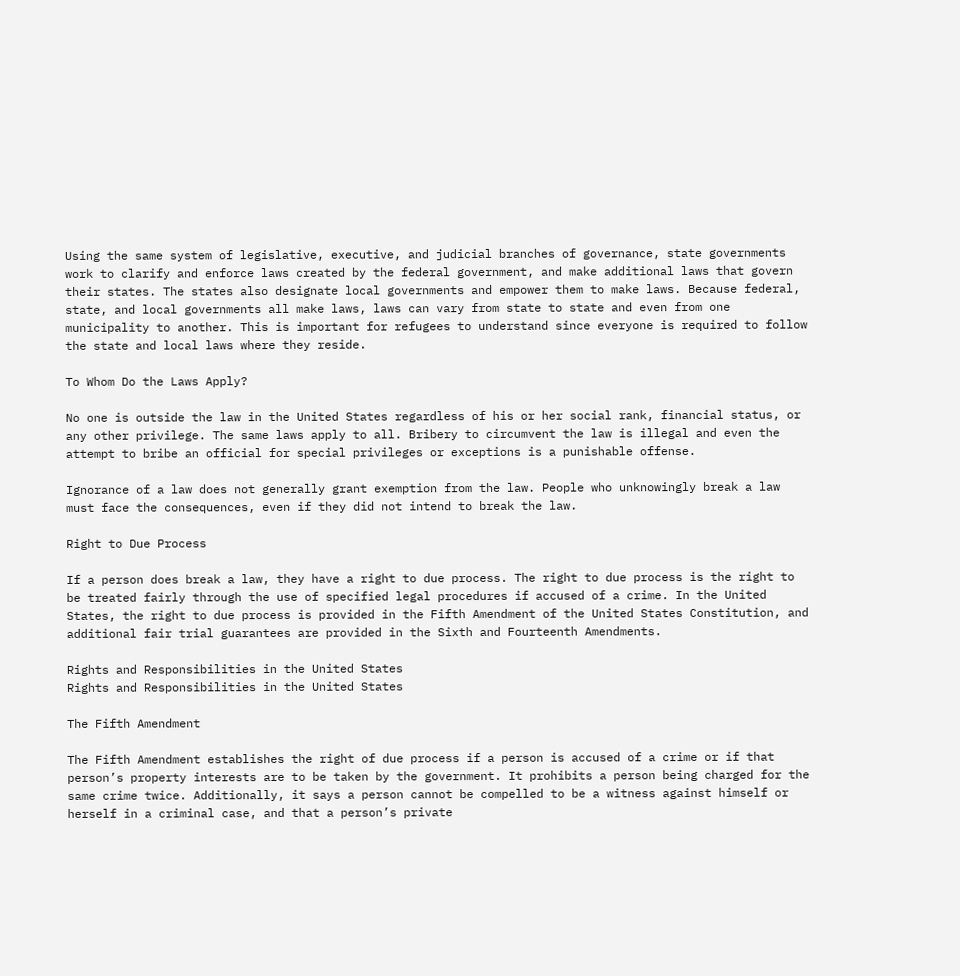Using the same system of legislative, executive, and judicial branches of governance, state governments work to clarify and enforce laws created by the federal government, and make additional laws that govern their states. The states also designate local governments and empower them to make laws. Because federal, state, and local governments all make laws, laws can vary from state to state and even from one municipality to another. This is important for refugees to understand since everyone is required to follow the state and local laws where they reside.

To Whom Do the Laws Apply?

No one is outside the law in the United States regardless of his or her social rank, financial status, or any other privilege. The same laws apply to all. Bribery to circumvent the law is illegal and even the attempt to bribe an official for special privileges or exceptions is a punishable offense.

Ignorance of a law does not generally grant exemption from the law. People who unknowingly break a law must face the consequences, even if they did not intend to break the law.

Right to Due Process

If a person does break a law, they have a right to due process. The right to due process is the right to be treated fairly through the use of specified legal procedures if accused of a crime. In the United States, the right to due process is provided in the Fifth Amendment of the United States Constitution, and additional fair trial guarantees are provided in the Sixth and Fourteenth Amendments.

Rights and Responsibilities in the United States
Rights and Responsibilities in the United States

The Fifth Amendment

The Fifth Amendment establishes the right of due process if a person is accused of a crime or if that person’s property interests are to be taken by the government. It prohibits a person being charged for the same crime twice. Additionally, it says a person cannot be compelled to be a witness against himself or herself in a criminal case, and that a person’s private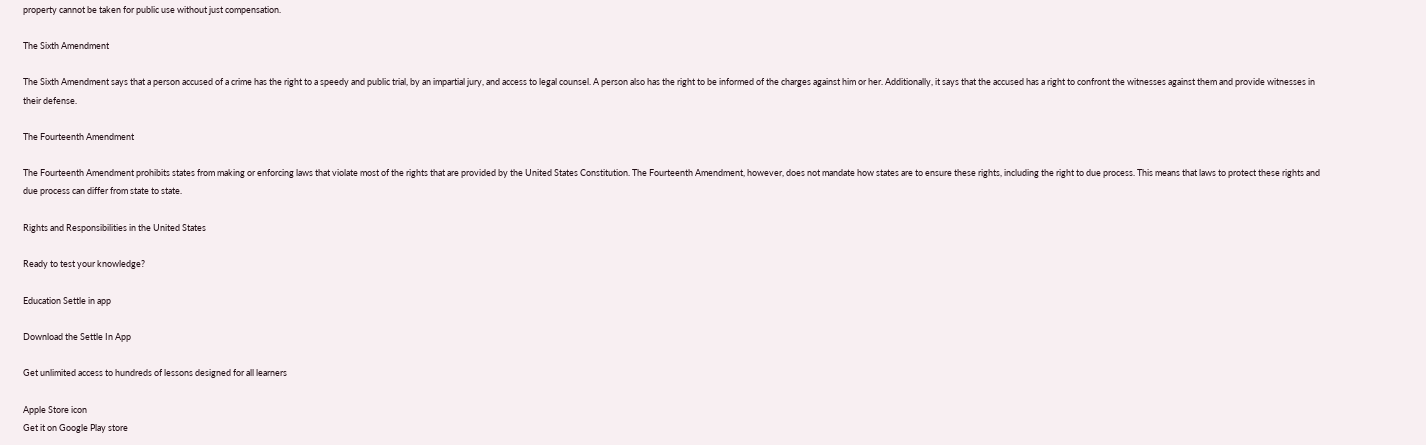property cannot be taken for public use without just compensation.

The Sixth Amendment

The Sixth Amendment says that a person accused of a crime has the right to a speedy and public trial, by an impartial jury, and access to legal counsel. A person also has the right to be informed of the charges against him or her. Additionally, it says that the accused has a right to confront the witnesses against them and provide witnesses in their defense.

The Fourteenth Amendment

The Fourteenth Amendment prohibits states from making or enforcing laws that violate most of the rights that are provided by the United States Constitution. The Fourteenth Amendment, however, does not mandate how states are to ensure these rights, including the right to due process. This means that laws to protect these rights and due process can differ from state to state.

Rights and Responsibilities in the United States

Ready to test your knowledge?

Education Settle in app

Download the Settle In App

Get unlimited access to hundreds of lessons designed for all learners

Apple Store icon
Get it on Google Play store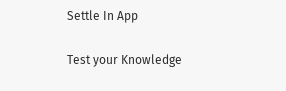Settle In App

Test your Knowledge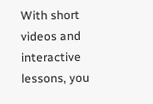With short videos and interactive lessons, you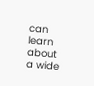can learn about a wide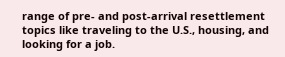range of pre- and post-arrival resettlement topics like traveling to the U.S., housing, and looking for a job.